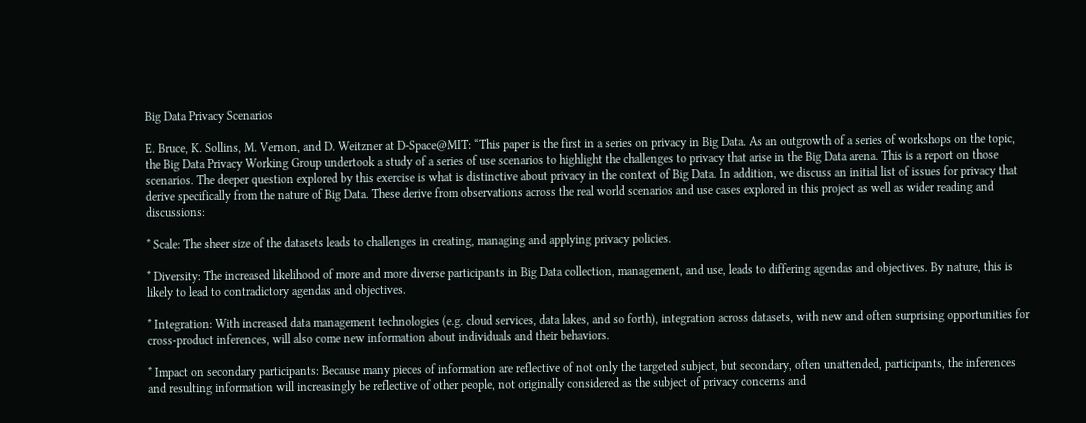Big Data Privacy Scenarios

E. Bruce, K. Sollins, M. Vernon, and D. Weitzner at D-Space@MIT: “This paper is the first in a series on privacy in Big Data. As an outgrowth of a series of workshops on the topic, the Big Data Privacy Working Group undertook a study of a series of use scenarios to highlight the challenges to privacy that arise in the Big Data arena. This is a report on those scenarios. The deeper question explored by this exercise is what is distinctive about privacy in the context of Big Data. In addition, we discuss an initial list of issues for privacy that derive specifically from the nature of Big Data. These derive from observations across the real world scenarios and use cases explored in this project as well as wider reading and discussions:

* Scale: The sheer size of the datasets leads to challenges in creating, managing and applying privacy policies.

* Diversity: The increased likelihood of more and more diverse participants in Big Data collection, management, and use, leads to differing agendas and objectives. By nature, this is likely to lead to contradictory agendas and objectives.

* Integration: With increased data management technologies (e.g. cloud services, data lakes, and so forth), integration across datasets, with new and often surprising opportunities for cross-product inferences, will also come new information about individuals and their behaviors.

* Impact on secondary participants: Because many pieces of information are reflective of not only the targeted subject, but secondary, often unattended, participants, the inferences and resulting information will increasingly be reflective of other people, not originally considered as the subject of privacy concerns and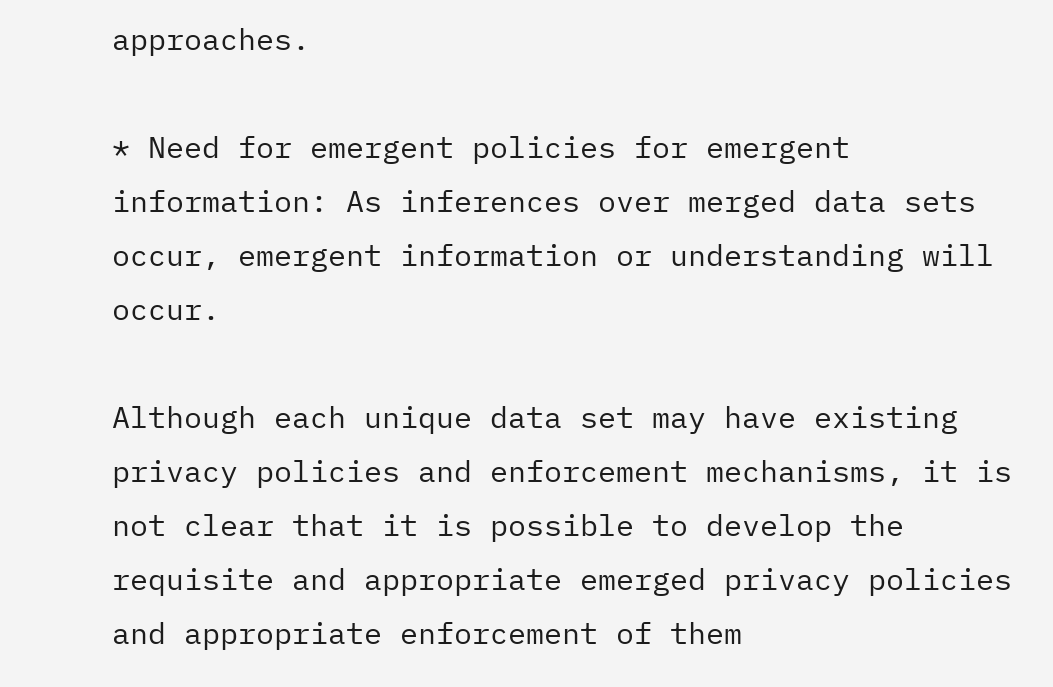approaches.

* Need for emergent policies for emergent information: As inferences over merged data sets occur, emergent information or understanding will occur.

Although each unique data set may have existing privacy policies and enforcement mechanisms, it is not clear that it is possible to develop the requisite and appropriate emerged privacy policies and appropriate enforcement of them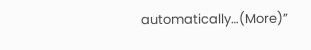automatically…(More)”